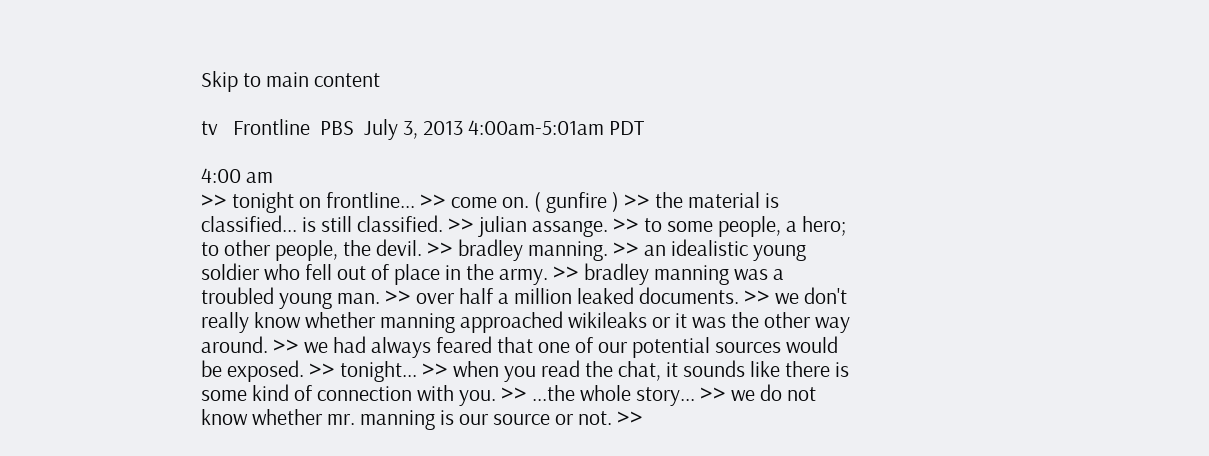Skip to main content

tv   Frontline  PBS  July 3, 2013 4:00am-5:01am PDT

4:00 am
>> tonight on frontline... >> come on. ( gunfire ) >> the material is classified... is still classified. >> julian assange. >> to some people, a hero; to other people, the devil. >> bradley manning. >> an idealistic young soldier who fell out of place in the army. >> bradley manning was a troubled young man. >> over half a million leaked documents. >> we don't really know whether manning approached wikileaks or it was the other way around. >> we had always feared that one of our potential sources would be exposed. >> tonight... >> when you read the chat, it sounds like there is some kind of connection with you. >> ...the whole story... >> we do not know whether mr. manning is our source or not. >>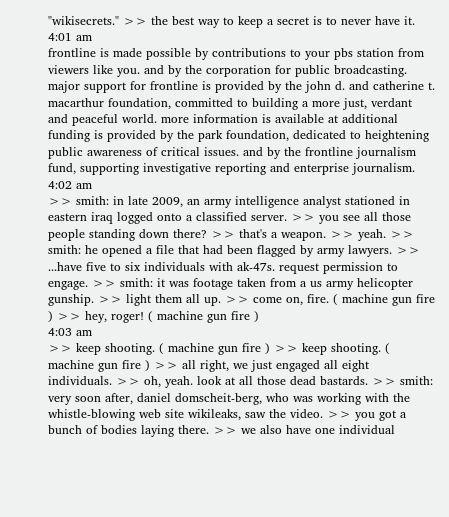"wikisecrets." >> the best way to keep a secret is to never have it.
4:01 am
frontline is made possible by contributions to your pbs station from viewers like you. and by the corporation for public broadcasting. major support for frontline is provided by the john d. and catherine t. macarthur foundation, committed to building a more just, verdant and peaceful world. more information is available at additional funding is provided by the park foundation, dedicated to heightening public awareness of critical issues. and by the frontline journalism fund, supporting investigative reporting and enterprise journalism.
4:02 am
>> smith: in late 2009, an army intelligence analyst stationed in eastern iraq logged onto a classified server. >> you see all those people standing down there? >> that's a weapon. >> yeah. >> smith: he opened a file that had been flagged by army lawyers. >> ...have five to six individuals with ak-47s. request permission to engage. >> smith: it was footage taken from a us army helicopter gunship. >> light them all up. >> come on, fire. ( machine gun fire ) >> hey, roger! ( machine gun fire )
4:03 am
>> keep shooting. ( machine gun fire ) >> keep shooting. ( machine gun fire ) >> all right, we just engaged all eight individuals. >> oh, yeah. look at all those dead bastards. >> smith: very soon after, daniel domscheit-berg, who was working with the whistle-blowing web site wikileaks, saw the video. >> you got a bunch of bodies laying there. >> we also have one individual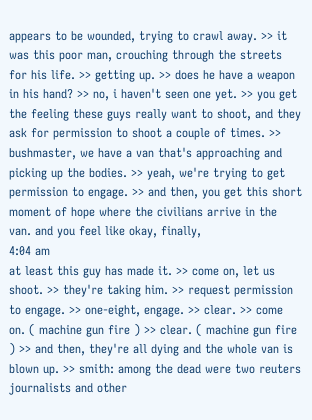appears to be wounded, trying to crawl away. >> it was this poor man, crouching through the streets for his life. >> getting up. >> does he have a weapon in his hand? >> no, i haven't seen one yet. >> you get the feeling these guys really want to shoot, and they ask for permission to shoot a couple of times. >> bushmaster, we have a van that's approaching and picking up the bodies. >> yeah, we're trying to get permission to engage. >> and then, you get this short moment of hope where the civilians arrive in the van. and you feel like okay, finally,
4:04 am
at least this guy has made it. >> come on, let us shoot. >> they're taking him. >> request permission to engage. >> one-eight, engage. >> clear. >> come on. ( machine gun fire ) >> clear. ( machine gun fire ) >> and then, they're all dying and the whole van is blown up. >> smith: among the dead were two reuters journalists and other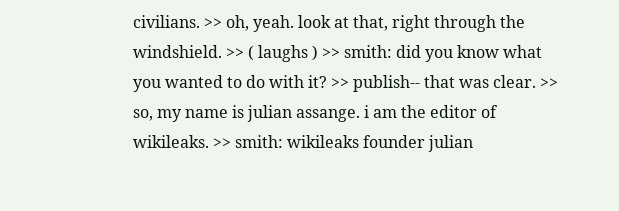civilians. >> oh, yeah. look at that, right through the windshield. >> ( laughs ) >> smith: did you know what you wanted to do with it? >> publish-- that was clear. >> so, my name is julian assange. i am the editor of wikileaks. >> smith: wikileaks founder julian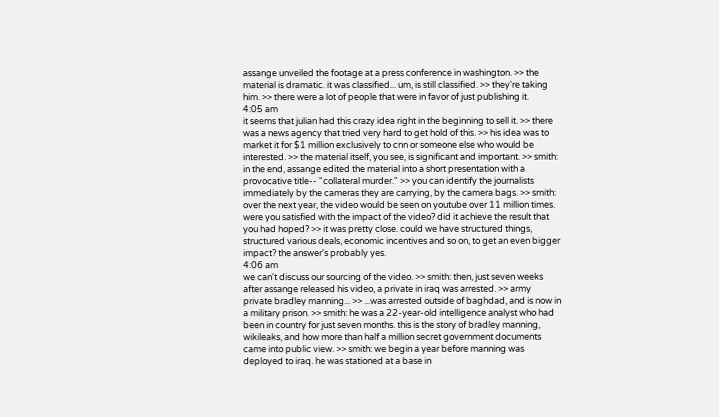assange unveiled the footage at a press conference in washington. >> the material is dramatic. it was classified... um, is still classified. >> they're taking him. >> there were a lot of people that were in favor of just publishing it.
4:05 am
it seems that julian had this crazy idea right in the beginning to sell it. >> there was a news agency that tried very hard to get hold of this. >> his idea was to market it for $1 million exclusively to cnn or someone else who would be interested. >> the material itself, you see, is significant and important. >> smith: in the end, assange edited the material into a short presentation with a provocative title-- "collateral murder." >> you can identify the journalists immediately by the cameras they are carrying, by the camera bags. >> smith: over the next year, the video would be seen on youtube over 11 million times. were you satisfied with the impact of the video? did it achieve the result that you had hoped? >> it was pretty close. could we have structured things, structured various deals, economic incentives and so on, to get an even bigger impact? the answer's probably yes.
4:06 am
we can't discuss our sourcing of the video. >> smith: then, just seven weeks after assange released his video, a private in iraq was arrested. >> army private bradley manning... >> ...was arrested outside of baghdad, and is now in a military prison. >> smith: he was a 22-year-old intelligence analyst who had been in country for just seven months. this is the story of bradley manning, wikileaks, and how more than half a million secret government documents came into public view. >> smith: we begin a year before manning was deployed to iraq. he was stationed at a base in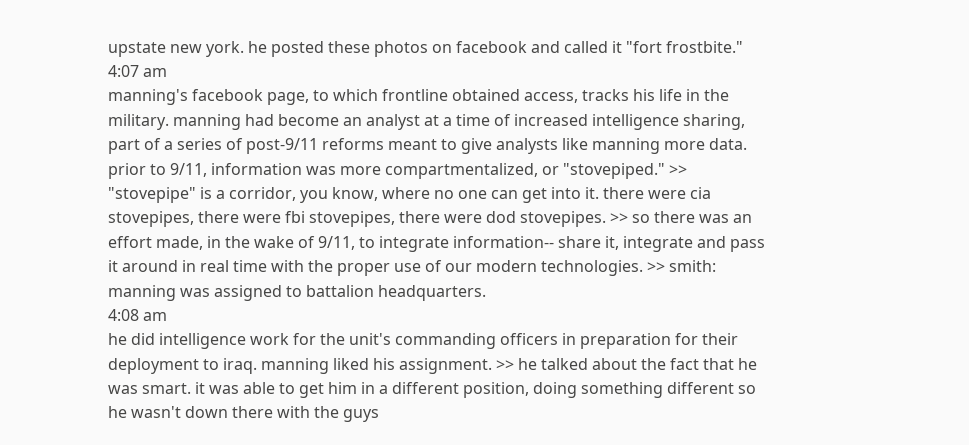upstate new york. he posted these photos on facebook and called it "fort frostbite."
4:07 am
manning's facebook page, to which frontline obtained access, tracks his life in the military. manning had become an analyst at a time of increased intelligence sharing, part of a series of post-9/11 reforms meant to give analysts like manning more data. prior to 9/11, information was more compartmentalized, or "stovepiped." >> "stovepipe" is a corridor, you know, where no one can get into it. there were cia stovepipes, there were fbi stovepipes, there were dod stovepipes. >> so there was an effort made, in the wake of 9/11, to integrate information-- share it, integrate and pass it around in real time with the proper use of our modern technologies. >> smith: manning was assigned to battalion headquarters.
4:08 am
he did intelligence work for the unit's commanding officers in preparation for their deployment to iraq. manning liked his assignment. >> he talked about the fact that he was smart. it was able to get him in a different position, doing something different so he wasn't down there with the guys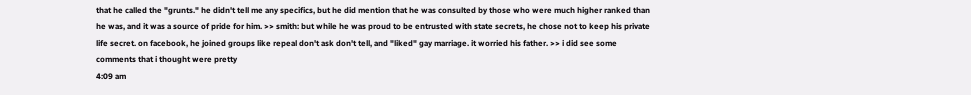that he called the "grunts." he didn't tell me any specifics, but he did mention that he was consulted by those who were much higher ranked than he was, and it was a source of pride for him. >> smith: but while he was proud to be entrusted with state secrets, he chose not to keep his private life secret. on facebook, he joined groups like repeal don't ask don't tell, and "liked" gay marriage. it worried his father. >> i did see some comments that i thought were pretty
4:09 am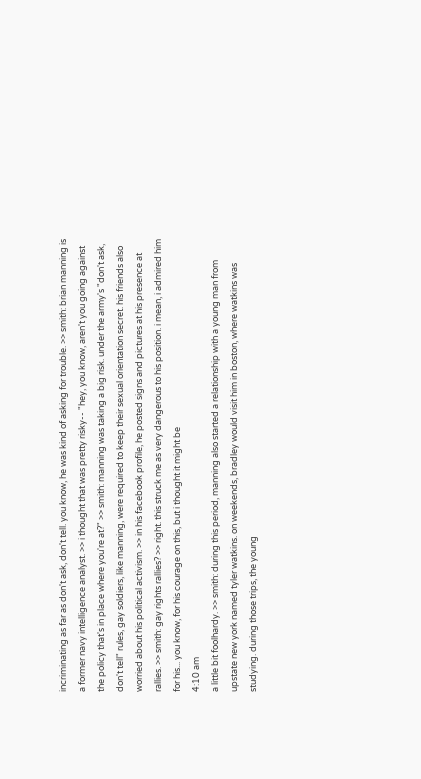incriminating as far as don't ask, don't tell. you know, he was kind of asking for trouble. >> smith: brian manning is a former navy intelligence analyst. >> i thought that was pretty risky-- "hey, you know, aren't you going against the policy that's in place where you're at?" >> smith: manning was taking a big risk. under the army's "don't ask, don't tell" rules, gay soldiers, like manning, were required to keep their sexual orientation secret. his friends also worried about his political activism. >> in his facebook profile, he posted signs and pictures at his presence at rallies. >> smith: gay rights rallies? >> right. this struck me as very dangerous to his position. i mean, i admired him for his... you know, for his courage on this, but i thought it might be
4:10 am
a little bit foolhardy. >> smith: during this period, manning also started a relationship with a young man from upstate new york named tyler watkins. on weekends, bradley would visit him in boston, where watkins was studying. during those trips, the young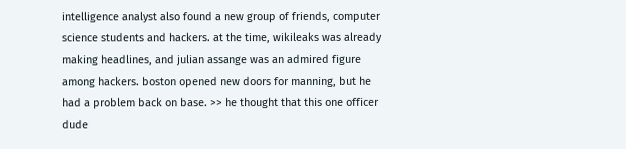intelligence analyst also found a new group of friends, computer science students and hackers. at the time, wikileaks was already making headlines, and julian assange was an admired figure among hackers. boston opened new doors for manning, but he had a problem back on base. >> he thought that this one officer dude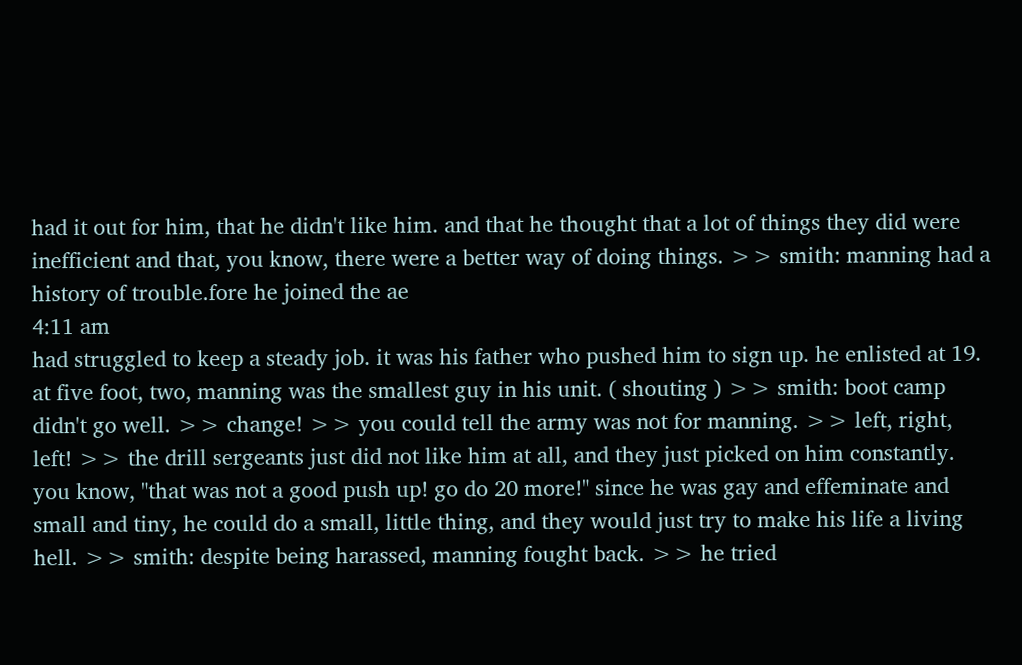had it out for him, that he didn't like him. and that he thought that a lot of things they did were inefficient and that, you know, there were a better way of doing things. >> smith: manning had a history of trouble.fore he joined the ae
4:11 am
had struggled to keep a steady job. it was his father who pushed him to sign up. he enlisted at 19. at five foot, two, manning was the smallest guy in his unit. ( shouting ) >> smith: boot camp didn't go well. >> change! >> you could tell the army was not for manning. >> left, right, left! >> the drill sergeants just did not like him at all, and they just picked on him constantly. you know, "that was not a good push up! go do 20 more!" since he was gay and effeminate and small and tiny, he could do a small, little thing, and they would just try to make his life a living hell. >> smith: despite being harassed, manning fought back. >> he tried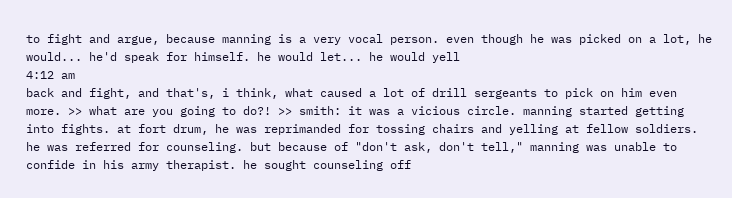to fight and argue, because manning is a very vocal person. even though he was picked on a lot, he would... he'd speak for himself. he would let... he would yell
4:12 am
back and fight, and that's, i think, what caused a lot of drill sergeants to pick on him even more. >> what are you going to do?! >> smith: it was a vicious circle. manning started getting into fights. at fort drum, he was reprimanded for tossing chairs and yelling at fellow soldiers. he was referred for counseling. but because of "don't ask, don't tell," manning was unable to confide in his army therapist. he sought counseling off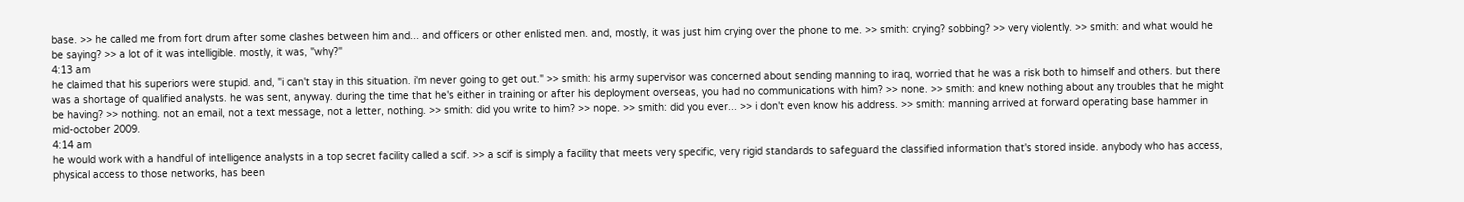base. >> he called me from fort drum after some clashes between him and... and officers or other enlisted men. and, mostly, it was just him crying over the phone to me. >> smith: crying? sobbing? >> very violently. >> smith: and what would he be saying? >> a lot of it was intelligible. mostly, it was, "why?"
4:13 am
he claimed that his superiors were stupid. and, "i can't stay in this situation. i'm never going to get out." >> smith: his army supervisor was concerned about sending manning to iraq, worried that he was a risk both to himself and others. but there was a shortage of qualified analysts. he was sent, anyway. during the time that he's either in training or after his deployment overseas, you had no communications with him? >> none. >> smith: and knew nothing about any troubles that he might be having? >> nothing. not an email, not a text message, not a letter, nothing. >> smith: did you write to him? >> nope. >> smith: did you ever... >> i don't even know his address. >> smith: manning arrived at forward operating base hammer in mid-october 2009.
4:14 am
he would work with a handful of intelligence analysts in a top secret facility called a scif. >> a scif is simply a facility that meets very specific, very rigid standards to safeguard the classified information that's stored inside. anybody who has access, physical access to those networks, has been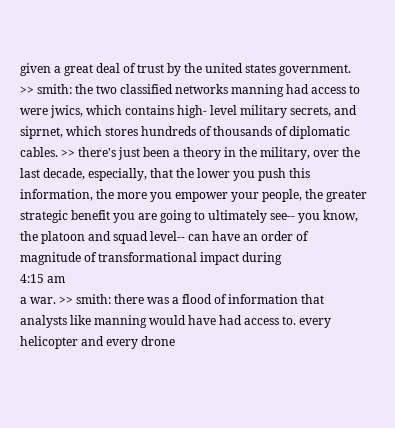given a great deal of trust by the united states government. >> smith: the two classified networks manning had access to were jwics, which contains high- level military secrets, and siprnet, which stores hundreds of thousands of diplomatic cables. >> there's just been a theory in the military, over the last decade, especially, that the lower you push this information, the more you empower your people, the greater strategic benefit you are going to ultimately see-- you know, the platoon and squad level-- can have an order of magnitude of transformational impact during
4:15 am
a war. >> smith: there was a flood of information that analysts like manning would have had access to. every helicopter and every drone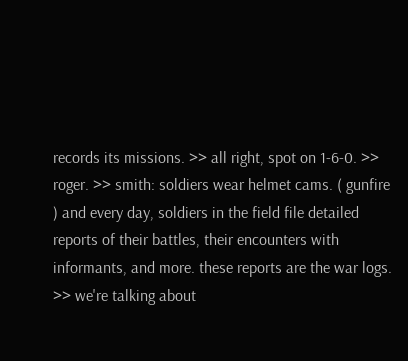records its missions. >> all right, spot on 1-6-0. >> roger. >> smith: soldiers wear helmet cams. ( gunfire ) and every day, soldiers in the field file detailed reports of their battles, their encounters with informants, and more. these reports are the war logs. >> we're talking about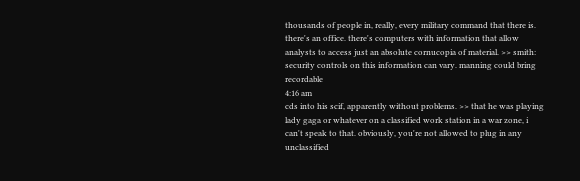thousands of people in, really, every military command that there is. there's an office. there's computers with information that allow analysts to access just an absolute cornucopia of material. >> smith: security controls on this information can vary. manning could bring recordable
4:16 am
cds into his scif, apparently without problems. >> that he was playing lady gaga or whatever on a classified work station in a war zone, i can't speak to that. obviously, you're not allowed to plug in any unclassified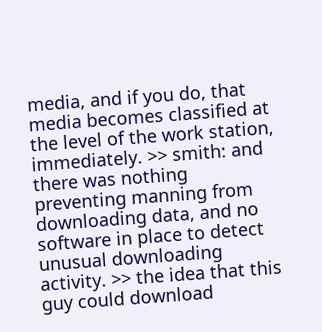media, and if you do, that media becomes classified at the level of the work station, immediately. >> smith: and there was nothing preventing manning from downloading data, and no software in place to detect unusual downloading activity. >> the idea that this guy could download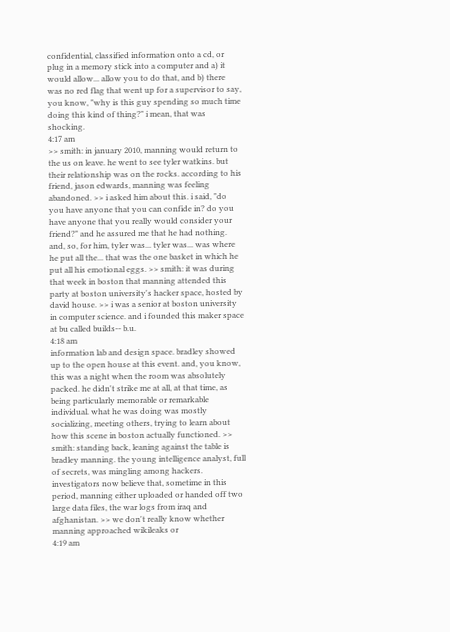confidential, classified information onto a cd, or plug in a memory stick into a computer and a) it would allow... allow you to do that, and b) there was no red flag that went up for a supervisor to say, you know, "why is this guy spending so much time doing this kind of thing?" i mean, that was shocking.
4:17 am
>> smith: in january 2010, manning would return to the us on leave. he went to see tyler watkins. but their relationship was on the rocks. according to his friend, jason edwards, manning was feeling abandoned. >> i asked him about this. i said, "do you have anyone that you can confide in? do you have anyone that you really would consider your friend?" and he assured me that he had nothing. and, so, for him, tyler was... tyler was... was where he put all the... that was the one basket in which he put all his emotional eggs. >> smith: it was during that week in boston that manning attended this party at boston university's hacker space, hosted by david house. >> i was a senior at boston university in computer science. and i founded this maker space at bu called builds-- b.u.
4:18 am
information lab and design space. bradley showed up to the open house at this event. and, you know, this was a night when the room was absolutely packed. he didn't strike me at all, at that time, as being particularly memorable or remarkable individual. what he was doing was mostly socializing, meeting others, trying to learn about how this scene in boston actually functioned. >> smith: standing back, leaning against the table is bradley manning. the young intelligence analyst, full of secrets, was mingling among hackers. investigators now believe that, sometime in this period, manning either uploaded or handed off two large data files, the war logs from iraq and afghanistan. >> we don't really know whether manning approached wikileaks or
4:19 am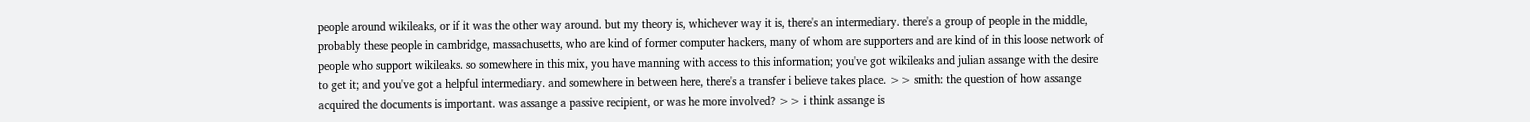people around wikileaks, or if it was the other way around. but my theory is, whichever way it is, there's an intermediary. there's a group of people in the middle, probably these people in cambridge, massachusetts, who are kind of former computer hackers, many of whom are supporters and are kind of in this loose network of people who support wikileaks. so somewhere in this mix, you have manning with access to this information; you've got wikileaks and julian assange with the desire to get it; and you've got a helpful intermediary. and somewhere in between here, there's a transfer i believe takes place. >> smith: the question of how assange acquired the documents is important. was assange a passive recipient, or was he more involved? >> i think assange is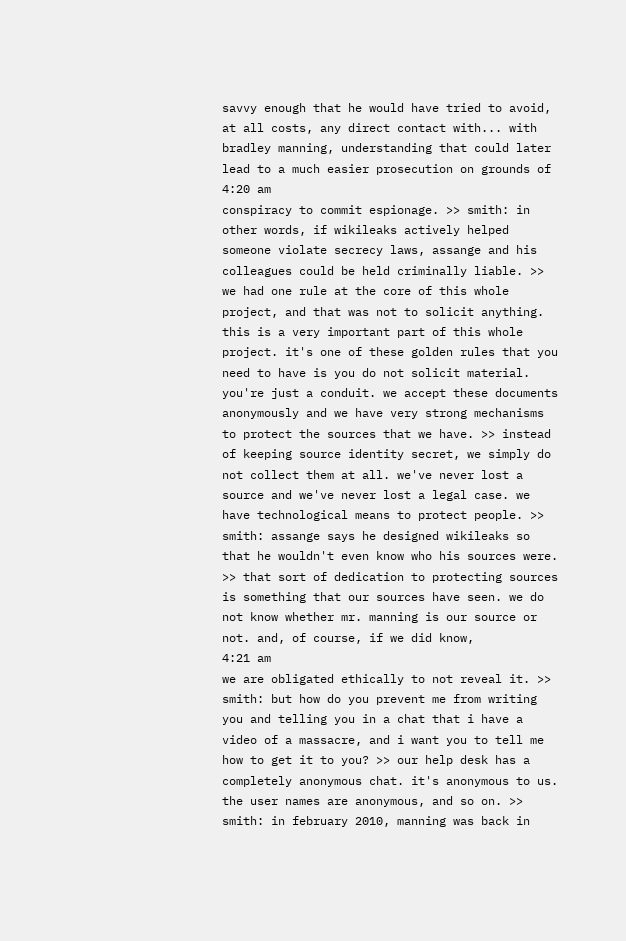savvy enough that he would have tried to avoid, at all costs, any direct contact with... with bradley manning, understanding that could later lead to a much easier prosecution on grounds of
4:20 am
conspiracy to commit espionage. >> smith: in other words, if wikileaks actively helped someone violate secrecy laws, assange and his colleagues could be held criminally liable. >> we had one rule at the core of this whole project, and that was not to solicit anything. this is a very important part of this whole project. it's one of these golden rules that you need to have is you do not solicit material. you're just a conduit. we accept these documents anonymously and we have very strong mechanisms to protect the sources that we have. >> instead of keeping source identity secret, we simply do not collect them at all. we've never lost a source and we've never lost a legal case. we have technological means to protect people. >> smith: assange says he designed wikileaks so that he wouldn't even know who his sources were. >> that sort of dedication to protecting sources is something that our sources have seen. we do not know whether mr. manning is our source or not. and, of course, if we did know,
4:21 am
we are obligated ethically to not reveal it. >> smith: but how do you prevent me from writing you and telling you in a chat that i have a video of a massacre, and i want you to tell me how to get it to you? >> our help desk has a completely anonymous chat. it's anonymous to us. the user names are anonymous, and so on. >> smith: in february 2010, manning was back in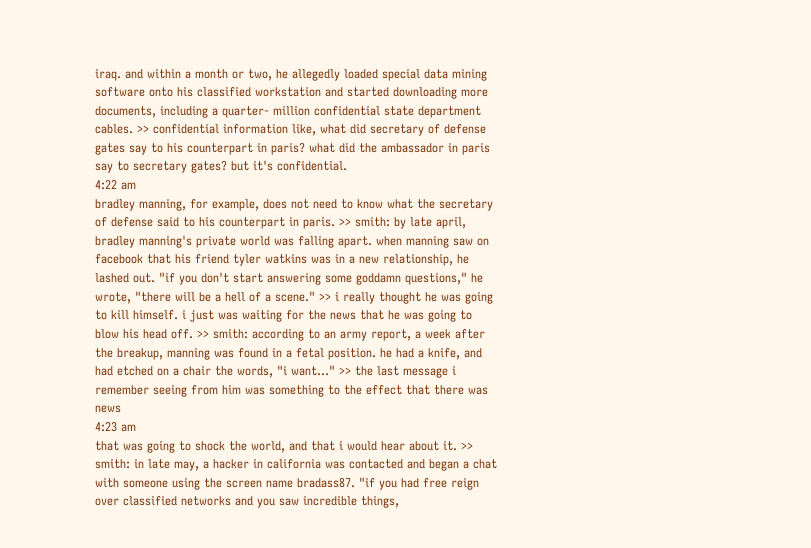iraq. and within a month or two, he allegedly loaded special data mining software onto his classified workstation and started downloading more documents, including a quarter- million confidential state department cables. >> confidential information like, what did secretary of defense gates say to his counterpart in paris? what did the ambassador in paris say to secretary gates? but it's confidential.
4:22 am
bradley manning, for example, does not need to know what the secretary of defense said to his counterpart in paris. >> smith: by late april, bradley manning's private world was falling apart. when manning saw on facebook that his friend tyler watkins was in a new relationship, he lashed out. "if you don't start answering some goddamn questions," he wrote, "there will be a hell of a scene." >> i really thought he was going to kill himself. i just was waiting for the news that he was going to blow his head off. >> smith: according to an army report, a week after the breakup, manning was found in a fetal position. he had a knife, and had etched on a chair the words, "i want..." >> the last message i remember seeing from him was something to the effect that there was news
4:23 am
that was going to shock the world, and that i would hear about it. >> smith: in late may, a hacker in california was contacted and began a chat with someone using the screen name bradass87. "if you had free reign over classified networks and you saw incredible things,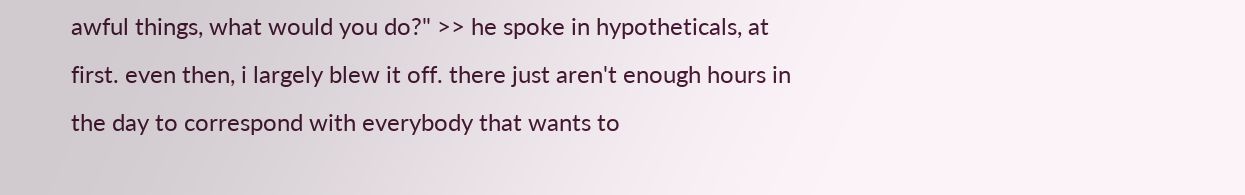awful things, what would you do?" >> he spoke in hypotheticals, at first. even then, i largely blew it off. there just aren't enough hours in the day to correspond with everybody that wants to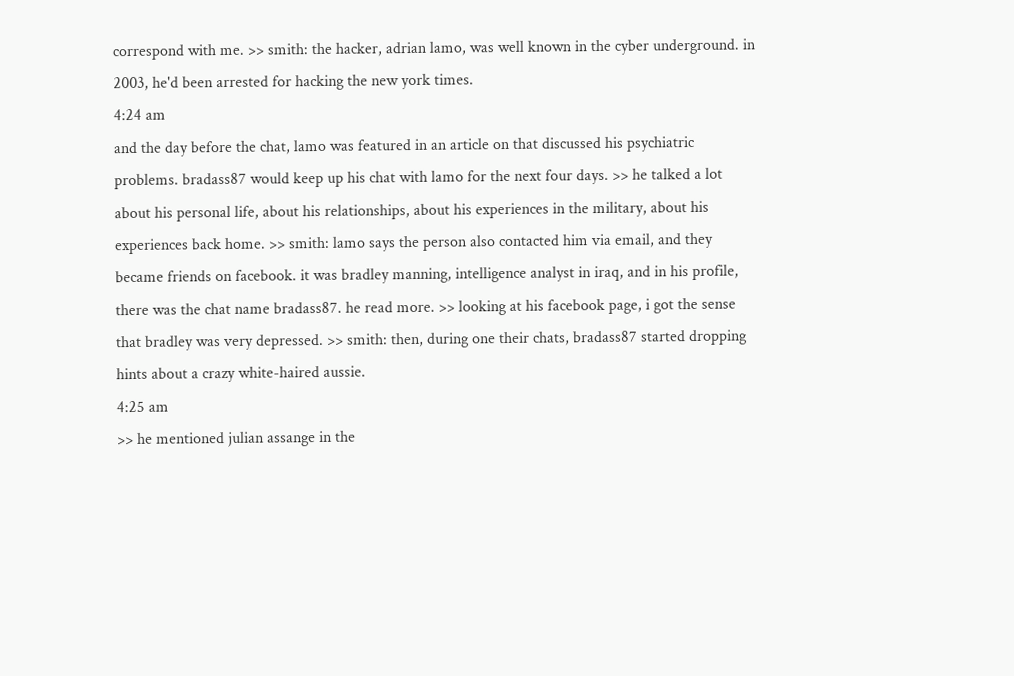correspond with me. >> smith: the hacker, adrian lamo, was well known in the cyber underground. in 2003, he'd been arrested for hacking the new york times.
4:24 am
and the day before the chat, lamo was featured in an article on that discussed his psychiatric problems. bradass87 would keep up his chat with lamo for the next four days. >> he talked a lot about his personal life, about his relationships, about his experiences in the military, about his experiences back home. >> smith: lamo says the person also contacted him via email, and they became friends on facebook. it was bradley manning, intelligence analyst in iraq, and in his profile, there was the chat name bradass87. he read more. >> looking at his facebook page, i got the sense that bradley was very depressed. >> smith: then, during one their chats, bradass87 started dropping hints about a crazy white-haired aussie.
4:25 am
>> he mentioned julian assange in the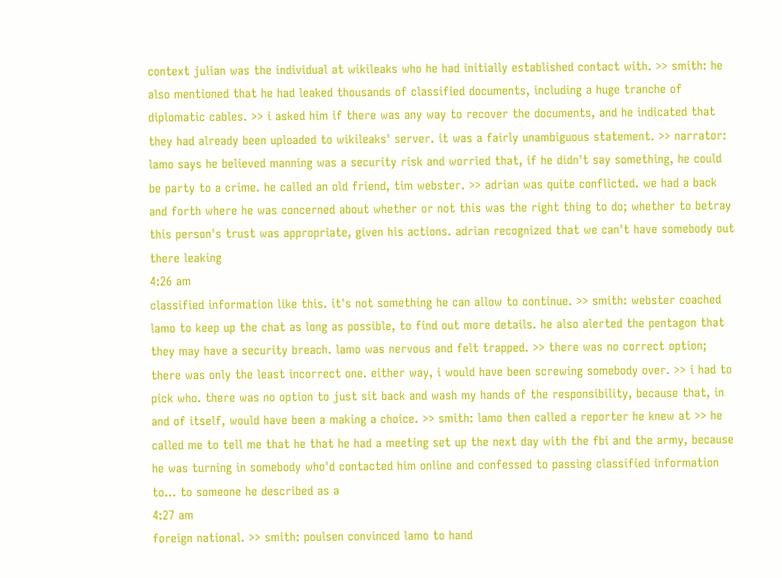context julian was the individual at wikileaks who he had initially established contact with. >> smith: he also mentioned that he had leaked thousands of classified documents, including a huge tranche of diplomatic cables. >> i asked him if there was any way to recover the documents, and he indicated that they had already been uploaded to wikileaks' server. it was a fairly unambiguous statement. >> narrator: lamo says he believed manning was a security risk and worried that, if he didn't say something, he could be party to a crime. he called an old friend, tim webster. >> adrian was quite conflicted. we had a back and forth where he was concerned about whether or not this was the right thing to do; whether to betray this person's trust was appropriate, given his actions. adrian recognized that we can't have somebody out there leaking
4:26 am
classified information like this. it's not something he can allow to continue. >> smith: webster coached lamo to keep up the chat as long as possible, to find out more details. he also alerted the pentagon that they may have a security breach. lamo was nervous and felt trapped. >> there was no correct option; there was only the least incorrect one. either way, i would have been screwing somebody over. >> i had to pick who. there was no option to just sit back and wash my hands of the responsibility, because that, in and of itself, would have been a making a choice. >> smith: lamo then called a reporter he knew at >> he called me to tell me that he that he had a meeting set up the next day with the fbi and the army, because he was turning in somebody who'd contacted him online and confessed to passing classified information to... to someone he described as a
4:27 am
foreign national. >> smith: poulsen convinced lamo to hand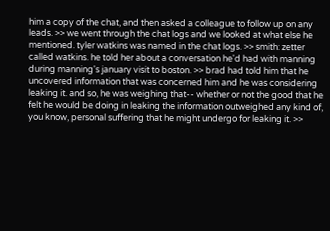him a copy of the chat, and then asked a colleague to follow up on any leads. >> we went through the chat logs and we looked at what else he mentioned. tyler watkins was named in the chat logs. >> smith: zetter called watkins. he told her about a conversation he'd had with manning during manning's january visit to boston. >> brad had told him that he uncovered information that was concerned him and he was considering leaking it. and so, he was weighing that-- whether or not the good that he felt he would be doing in leaking the information outweighed any kind of, you know, personal suffering that he might undergo for leaking it. >>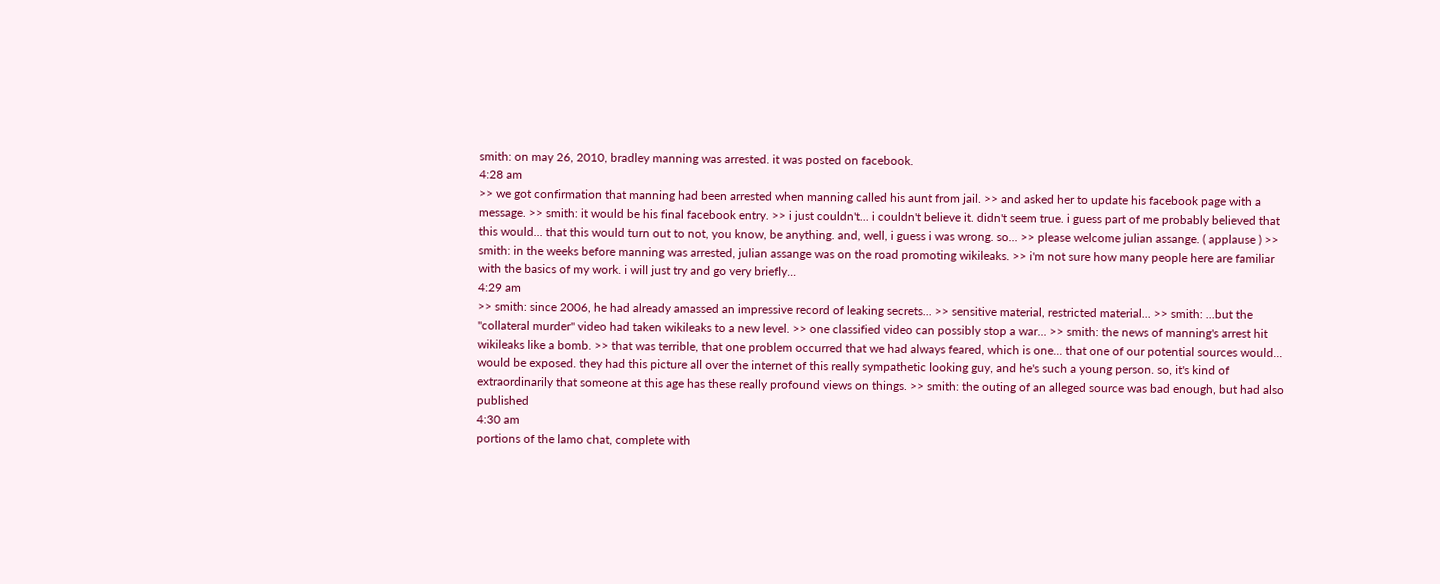smith: on may 26, 2010, bradley manning was arrested. it was posted on facebook.
4:28 am
>> we got confirmation that manning had been arrested when manning called his aunt from jail. >> and asked her to update his facebook page with a message. >> smith: it would be his final facebook entry. >> i just couldn't... i couldn't believe it. didn't seem true. i guess part of me probably believed that this would... that this would turn out to not, you know, be anything. and, well, i guess i was wrong. so... >> please welcome julian assange. ( applause ) >> smith: in the weeks before manning was arrested, julian assange was on the road promoting wikileaks. >> i'm not sure how many people here are familiar with the basics of my work. i will just try and go very briefly...
4:29 am
>> smith: since 2006, he had already amassed an impressive record of leaking secrets... >> sensitive material, restricted material... >> smith: ...but the "collateral murder" video had taken wikileaks to a new level. >> one classified video can possibly stop a war... >> smith: the news of manning's arrest hit wikileaks like a bomb. >> that was terrible, that one problem occurred that we had always feared, which is one... that one of our potential sources would... would be exposed. they had this picture all over the internet of this really sympathetic looking guy, and he's such a young person. so, it's kind of extraordinarily that someone at this age has these really profound views on things. >> smith: the outing of an alleged source was bad enough, but had also published
4:30 am
portions of the lamo chat, complete with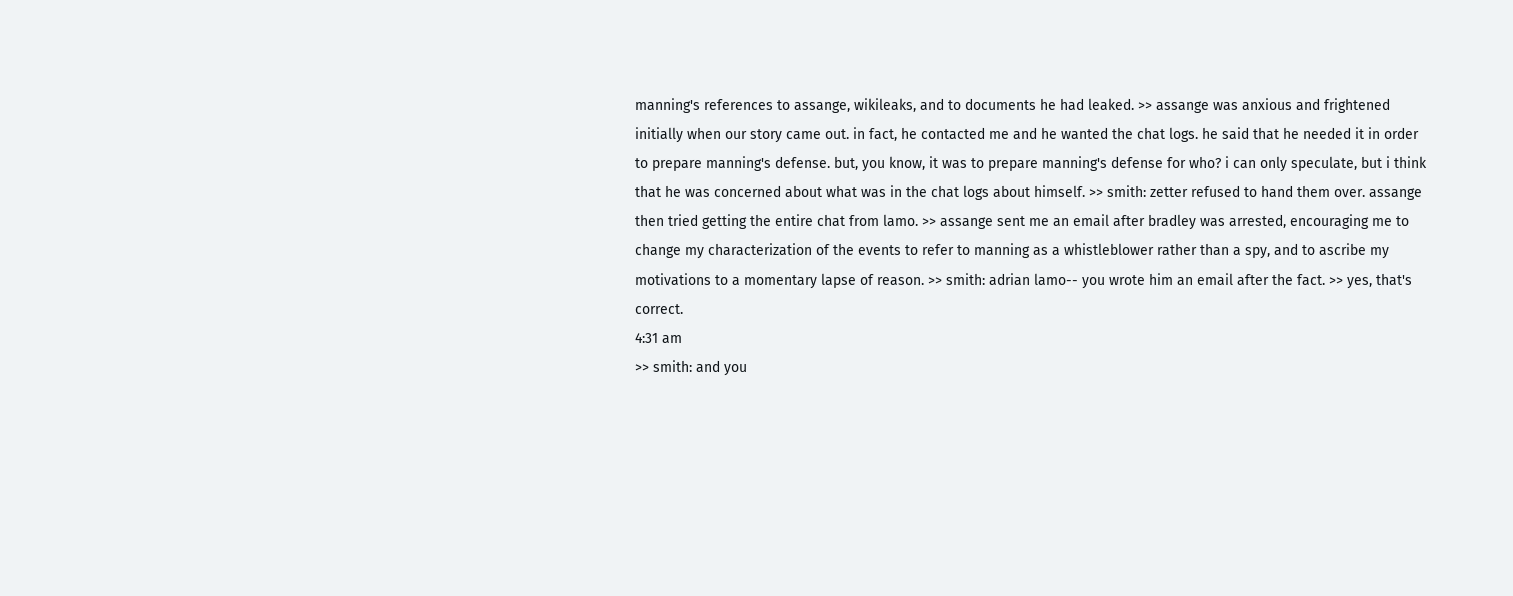manning's references to assange, wikileaks, and to documents he had leaked. >> assange was anxious and frightened initially when our story came out. in fact, he contacted me and he wanted the chat logs. he said that he needed it in order to prepare manning's defense. but, you know, it was to prepare manning's defense for who? i can only speculate, but i think that he was concerned about what was in the chat logs about himself. >> smith: zetter refused to hand them over. assange then tried getting the entire chat from lamo. >> assange sent me an email after bradley was arrested, encouraging me to change my characterization of the events to refer to manning as a whistleblower rather than a spy, and to ascribe my motivations to a momentary lapse of reason. >> smith: adrian lamo-- you wrote him an email after the fact. >> yes, that's correct.
4:31 am
>> smith: and you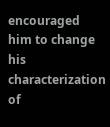encouraged him to change his characterization of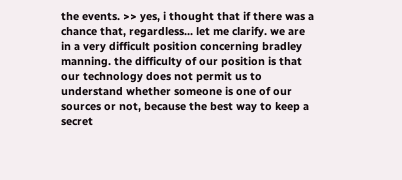the events. >> yes, i thought that if there was a chance that, regardless... let me clarify. we are in a very difficult position concerning bradley manning. the difficulty of our position is that our technology does not permit us to understand whether someone is one of our sources or not, because the best way to keep a secret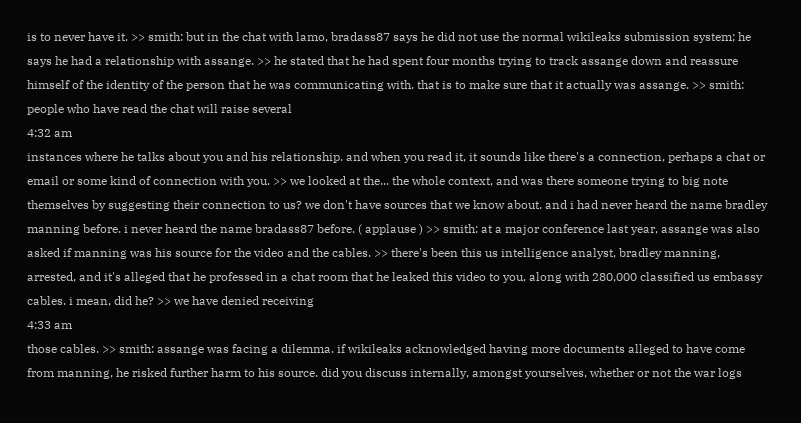is to never have it. >> smith: but in the chat with lamo, bradass87 says he did not use the normal wikileaks submission system; he says he had a relationship with assange. >> he stated that he had spent four months trying to track assange down and reassure himself of the identity of the person that he was communicating with. that is to make sure that it actually was assange. >> smith: people who have read the chat will raise several
4:32 am
instances where he talks about you and his relationship. and when you read it, it sounds like there's a connection, perhaps a chat or email or some kind of connection with you. >> we looked at the... the whole context, and was there someone trying to big note themselves by suggesting their connection to us? we don't have sources that we know about. and i had never heard the name bradley manning before. i never heard the name bradass87 before. ( applause ) >> smith: at a major conference last year, assange was also asked if manning was his source for the video and the cables. >> there's been this us intelligence analyst, bradley manning, arrested, and it's alleged that he professed in a chat room that he leaked this video to you, along with 280,000 classified us embassy cables. i mean, did he? >> we have denied receiving
4:33 am
those cables. >> smith: assange was facing a dilemma. if wikileaks acknowledged having more documents alleged to have come from manning, he risked further harm to his source. did you discuss internally, amongst yourselves, whether or not the war logs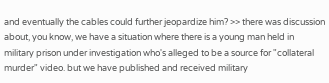and eventually the cables could further jeopardize him? >> there was discussion about, you know, we have a situation where there is a young man held in military prison under investigation who's alleged to be a source for "collateral murder" video. but we have published and received military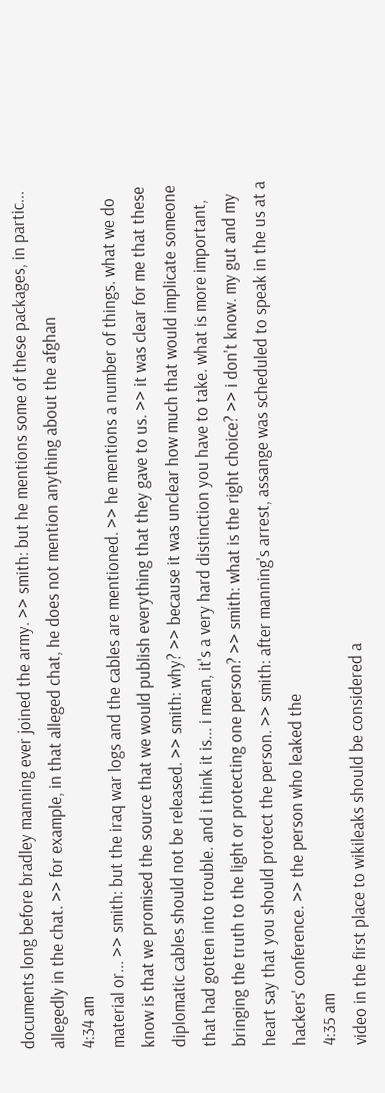documents long before bradley manning ever joined the army. >> smith: but he mentions some of these packages, in partic... allegedly in the chat. >> for example, in that alleged chat, he does not mention anything about the afghan
4:34 am
material or... >> smith: but the iraq war logs and the cables are mentioned. >> he mentions a number of things. what we do know is that we promised the source that we would publish everything that they gave to us. >> it was clear for me that these diplomatic cables should not be released. >> smith: why? >> because it was unclear how much that would implicate someone that had gotten into trouble. and i think it is... i mean, it's a very hard distinction you have to take. what is more important, bringing the truth to the light or protecting one person? >> smith: what is the right choice? >> i don't know. my gut and my heart say that you should protect the person. >> smith: after manning's arrest, assange was scheduled to speak in the us at a hackers' conference. >> the person who leaked the
4:35 am
video in the first place to wikileaks should be considered a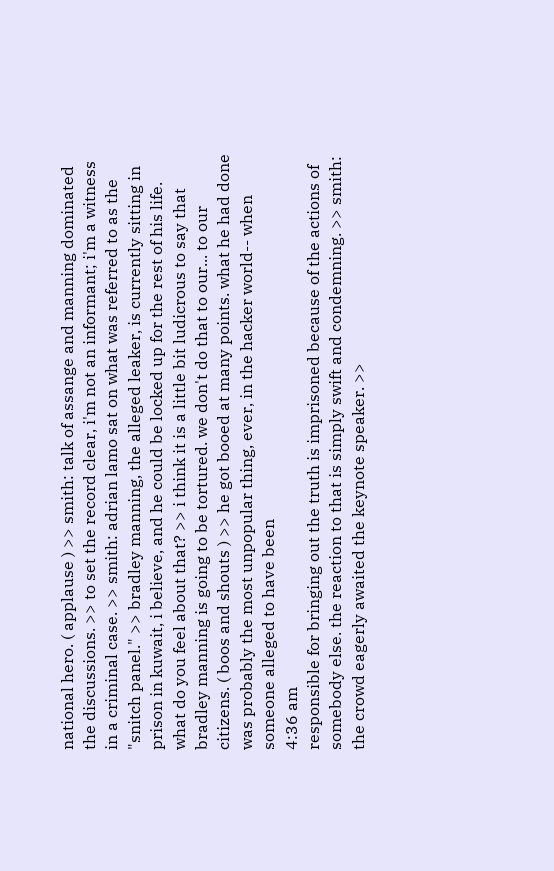national hero. ( applause ) >> smith: talk of assange and manning dominated the discussions. >> to set the record clear, i'm not an informant; i'm a witness in a criminal case. >> smith: adrian lamo sat on what was referred to as the "snitch panel." >> bradley manning, the alleged leaker, is currently sitting in prison in kuwait, i believe, and he could be locked up for the rest of his life. what do you feel about that? >> i think it is a little bit ludicrous to say that bradley manning is going to be tortured. we don't do that to our... to our citizens. ( boos and shouts ) >> he got booed at many points. what he had done was probably the most unpopular thing, ever, in the hacker world-- when someone alleged to have been
4:36 am
responsible for bringing out the truth is imprisoned because of the actions of somebody else. the reaction to that is simply swift and condemning. >> smith: the crowd eagerly awaited the keynote speaker. >>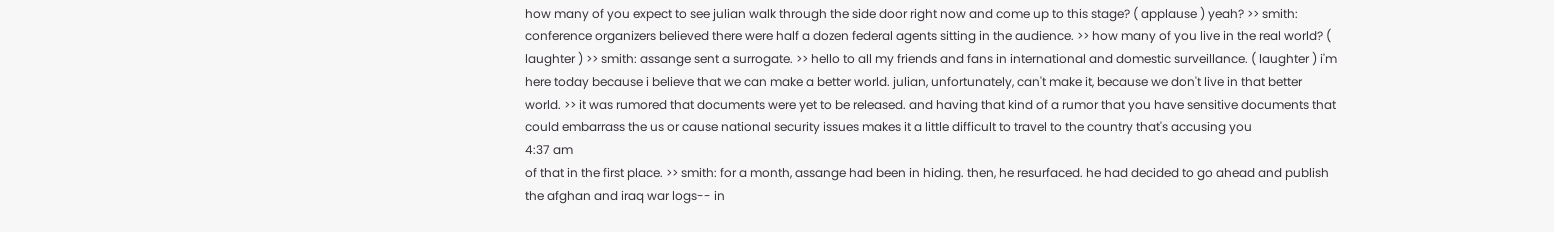how many of you expect to see julian walk through the side door right now and come up to this stage? ( applause ) yeah? >> smith: conference organizers believed there were half a dozen federal agents sitting in the audience. >> how many of you live in the real world? ( laughter ) >> smith: assange sent a surrogate. >> hello to all my friends and fans in international and domestic surveillance. ( laughter ) i'm here today because i believe that we can make a better world. julian, unfortunately, can't make it, because we don't live in that better world. >> it was rumored that documents were yet to be released. and having that kind of a rumor that you have sensitive documents that could embarrass the us or cause national security issues makes it a little difficult to travel to the country that's accusing you
4:37 am
of that in the first place. >> smith: for a month, assange had been in hiding. then, he resurfaced. he had decided to go ahead and publish the afghan and iraq war logs-- in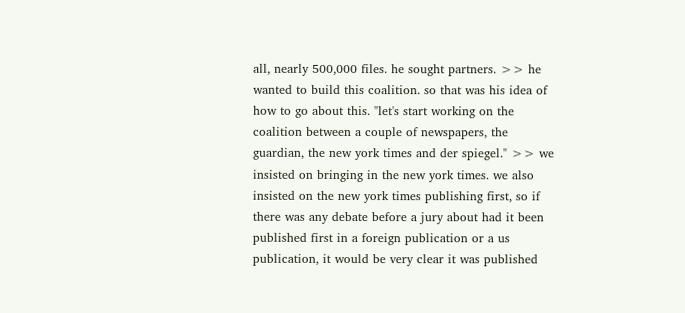all, nearly 500,000 files. he sought partners. >> he wanted to build this coalition. so that was his idea of how to go about this. "let's start working on the coalition between a couple of newspapers, the guardian, the new york times and der spiegel." >> we insisted on bringing in the new york times. we also insisted on the new york times publishing first, so if there was any debate before a jury about had it been published first in a foreign publication or a us publication, it would be very clear it was published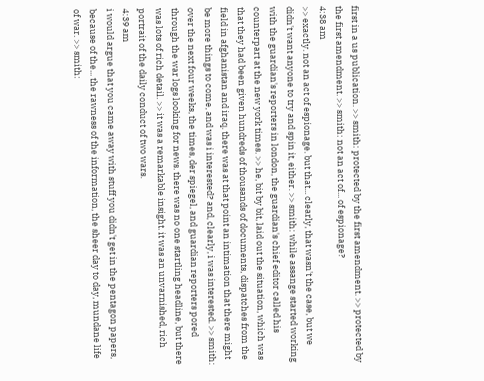first in a us publication. >> smith: protected by the first amendment. >> protected by the first amendment. >> smith: not an act of... of espionage?
4:38 am
>> exactly. not an act of espionage. but that... clearly, that wasn't the case, but we didn't want anyone to try and spin it, either. >> smith: while assange started working with the guardian's reporters in london, the guardian's chief editor called his counterpart at the new york times. >> he, bit by bit, laid out the situation, which was that they had been given hundreds of thousands of documents, dispatches from the field in afghanistan and iraq. there was at that point an intimation that there might be more things to come, and was i interested? and, clearly, i was interested. >> smith: over the next four weeks, the times, der spiegel, and guardian reporters pored through the war logs looking for news. there was no one startling headline, but there was lots of rich detail. >> it was a remarkable insight. it was an unvarnished, rich portrait of the daily conduct of two wars.
4:39 am
i would argue that you came away with stuff you didn't get in the pentagon papers, because of the... the rawness of the information, the sheer day to day, mundane life of war. >> smith: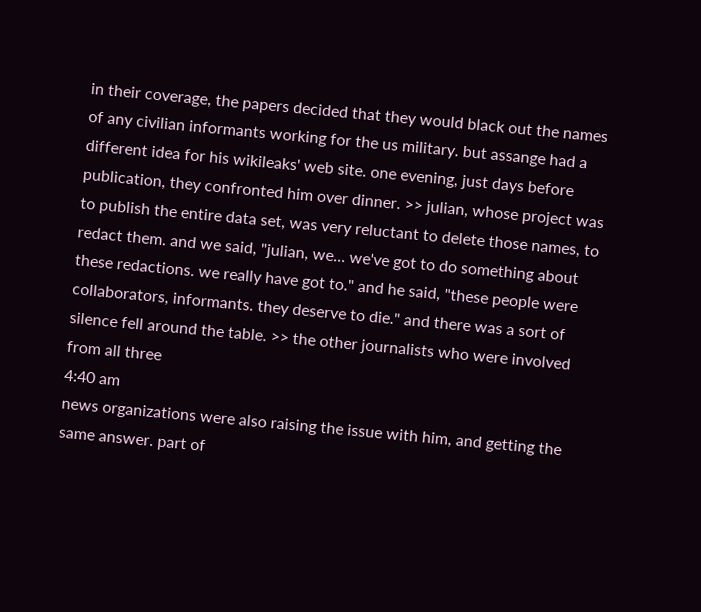in their coverage, the papers decided that they would black out the names of any civilian informants working for the us military. but assange had a different idea for his wikileaks' web site. one evening, just days before publication, they confronted him over dinner. >> julian, whose project was to publish the entire data set, was very reluctant to delete those names, to redact them. and we said, "julian, we... we've got to do something about these redactions. we really have got to." and he said, "these people were collaborators, informants. they deserve to die." and there was a sort of silence fell around the table. >> the other journalists who were involved from all three
4:40 am
news organizations were also raising the issue with him, and getting the same answer. part of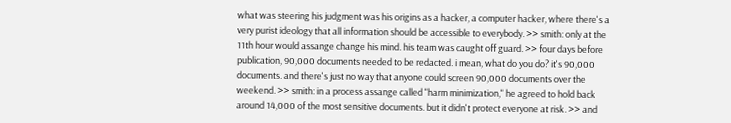what was steering his judgment was his origins as a hacker, a computer hacker, where there's a very purist ideology that all information should be accessible to everybody. >> smith: only at the 11th hour would assange change his mind. his team was caught off guard. >> four days before publication, 90,000 documents needed to be redacted. i mean, what do you do? it's 90,000 documents. and there's just no way that anyone could screen 90,000 documents over the weekend. >> smith: in a process assange called "harm minimization," he agreed to hold back around 14,000 of the most sensitive documents. but it didn't protect everyone at risk. >> and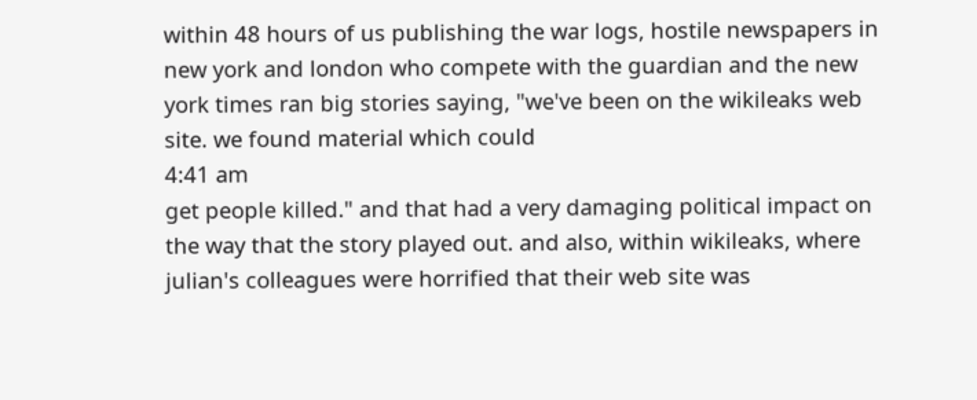within 48 hours of us publishing the war logs, hostile newspapers in new york and london who compete with the guardian and the new york times ran big stories saying, "we've been on the wikileaks web site. we found material which could
4:41 am
get people killed." and that had a very damaging political impact on the way that the story played out. and also, within wikileaks, where julian's colleagues were horrified that their web site was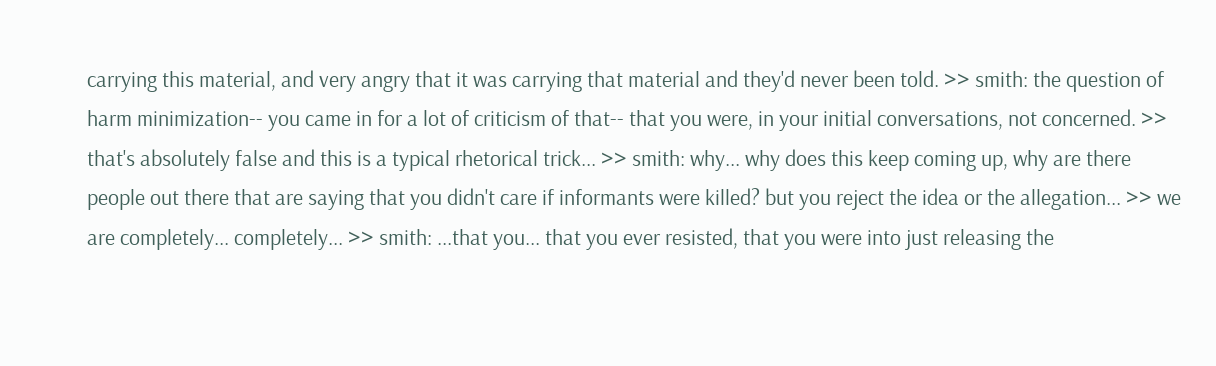carrying this material, and very angry that it was carrying that material and they'd never been told. >> smith: the question of harm minimization-- you came in for a lot of criticism of that-- that you were, in your initial conversations, not concerned. >> that's absolutely false and this is a typical rhetorical trick... >> smith: why... why does this keep coming up, why are there people out there that are saying that you didn't care if informants were killed? but you reject the idea or the allegation... >> we are completely... completely... >> smith: ...that you... that you ever resisted, that you were into just releasing the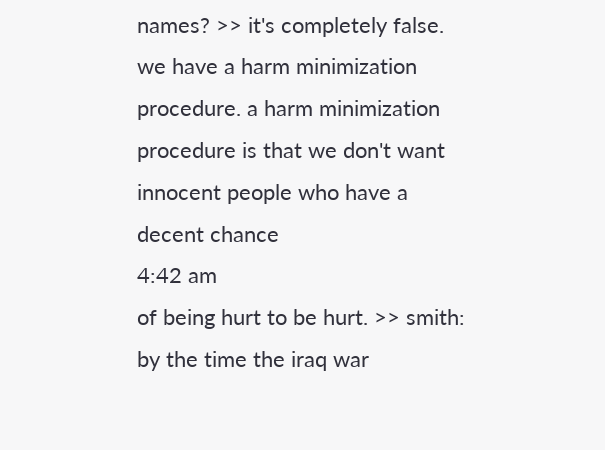names? >> it's completely false. we have a harm minimization procedure. a harm minimization procedure is that we don't want innocent people who have a decent chance
4:42 am
of being hurt to be hurt. >> smith: by the time the iraq war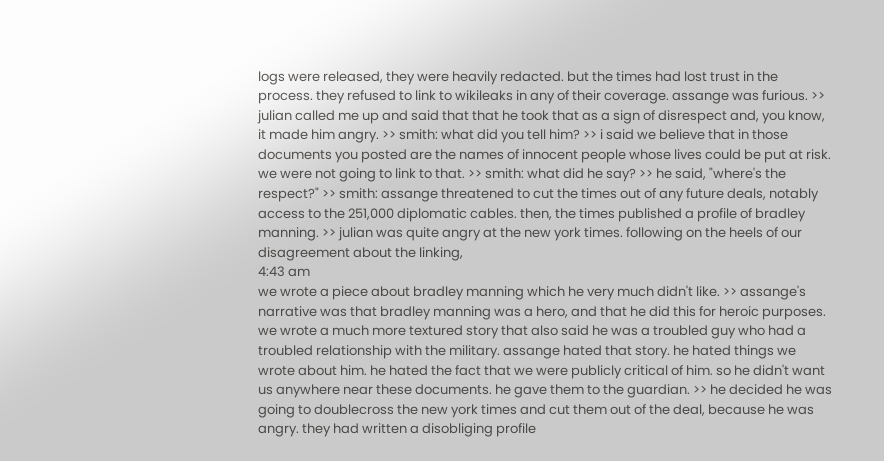logs were released, they were heavily redacted. but the times had lost trust in the process. they refused to link to wikileaks in any of their coverage. assange was furious. >> julian called me up and said that that he took that as a sign of disrespect and, you know, it made him angry. >> smith: what did you tell him? >> i said we believe that in those documents you posted are the names of innocent people whose lives could be put at risk. we were not going to link to that. >> smith: what did he say? >> he said, "where's the respect?" >> smith: assange threatened to cut the times out of any future deals, notably access to the 251,000 diplomatic cables. then, the times published a profile of bradley manning. >> julian was quite angry at the new york times. following on the heels of our disagreement about the linking,
4:43 am
we wrote a piece about bradley manning which he very much didn't like. >> assange's narrative was that bradley manning was a hero, and that he did this for heroic purposes. we wrote a much more textured story that also said he was a troubled guy who had a troubled relationship with the military. assange hated that story. he hated things we wrote about him. he hated the fact that we were publicly critical of him. so he didn't want us anywhere near these documents. he gave them to the guardian. >> he decided he was going to doublecross the new york times and cut them out of the deal, because he was angry. they had written a disobliging profile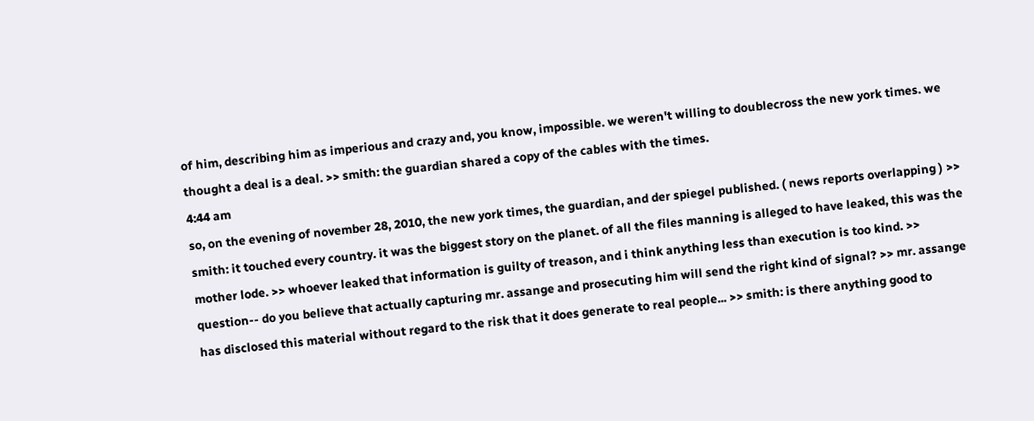of him, describing him as imperious and crazy and, you know, impossible. we weren't willing to doublecross the new york times. we thought a deal is a deal. >> smith: the guardian shared a copy of the cables with the times.
4:44 am
so, on the evening of november 28, 2010, the new york times, the guardian, and der spiegel published. ( news reports overlapping ) >> smith: it touched every country. it was the biggest story on the planet. of all the files manning is alleged to have leaked, this was the mother lode. >> whoever leaked that information is guilty of treason, and i think anything less than execution is too kind. >> question-- do you believe that actually capturing mr. assange and prosecuting him will send the right kind of signal? >> mr. assange has disclosed this material without regard to the risk that it does generate to real people... >> smith: is there anything good to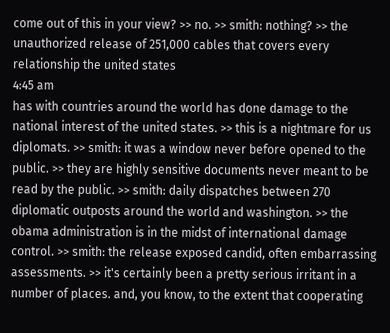come out of this in your view? >> no. >> smith: nothing? >> the unauthorized release of 251,000 cables that covers every relationship the united states
4:45 am
has with countries around the world has done damage to the national interest of the united states. >> this is a nightmare for us diplomats. >> smith: it was a window never before opened to the public. >> they are highly sensitive documents never meant to be read by the public. >> smith: daily dispatches between 270 diplomatic outposts around the world and washington. >> the obama administration is in the midst of international damage control. >> smith: the release exposed candid, often embarrassing assessments. >> it's certainly been a pretty serious irritant in a number of places. and, you know, to the extent that cooperating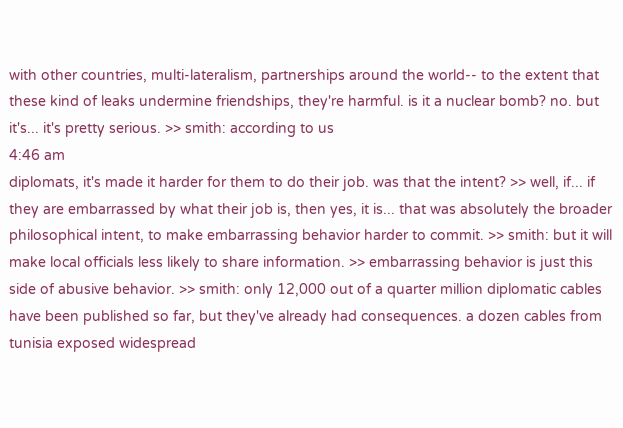with other countries, multi-lateralism, partnerships around the world-- to the extent that these kind of leaks undermine friendships, they're harmful. is it a nuclear bomb? no. but it's... it's pretty serious. >> smith: according to us
4:46 am
diplomats, it's made it harder for them to do their job. was that the intent? >> well, if... if they are embarrassed by what their job is, then yes, it is... that was absolutely the broader philosophical intent, to make embarrassing behavior harder to commit. >> smith: but it will make local officials less likely to share information. >> embarrassing behavior is just this side of abusive behavior. >> smith: only 12,000 out of a quarter million diplomatic cables have been published so far, but they've already had consequences. a dozen cables from tunisia exposed widespread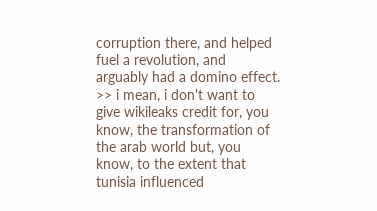corruption there, and helped fuel a revolution, and arguably had a domino effect. >> i mean, i don't want to give wikileaks credit for, you know, the transformation of the arab world but, you know, to the extent that tunisia influenced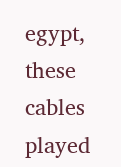egypt, these cables played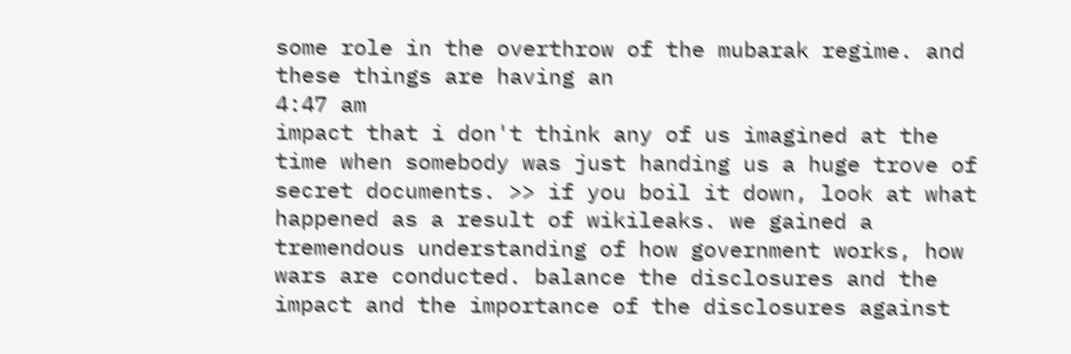some role in the overthrow of the mubarak regime. and these things are having an
4:47 am
impact that i don't think any of us imagined at the time when somebody was just handing us a huge trove of secret documents. >> if you boil it down, look at what happened as a result of wikileaks. we gained a tremendous understanding of how government works, how wars are conducted. balance the disclosures and the impact and the importance of the disclosures against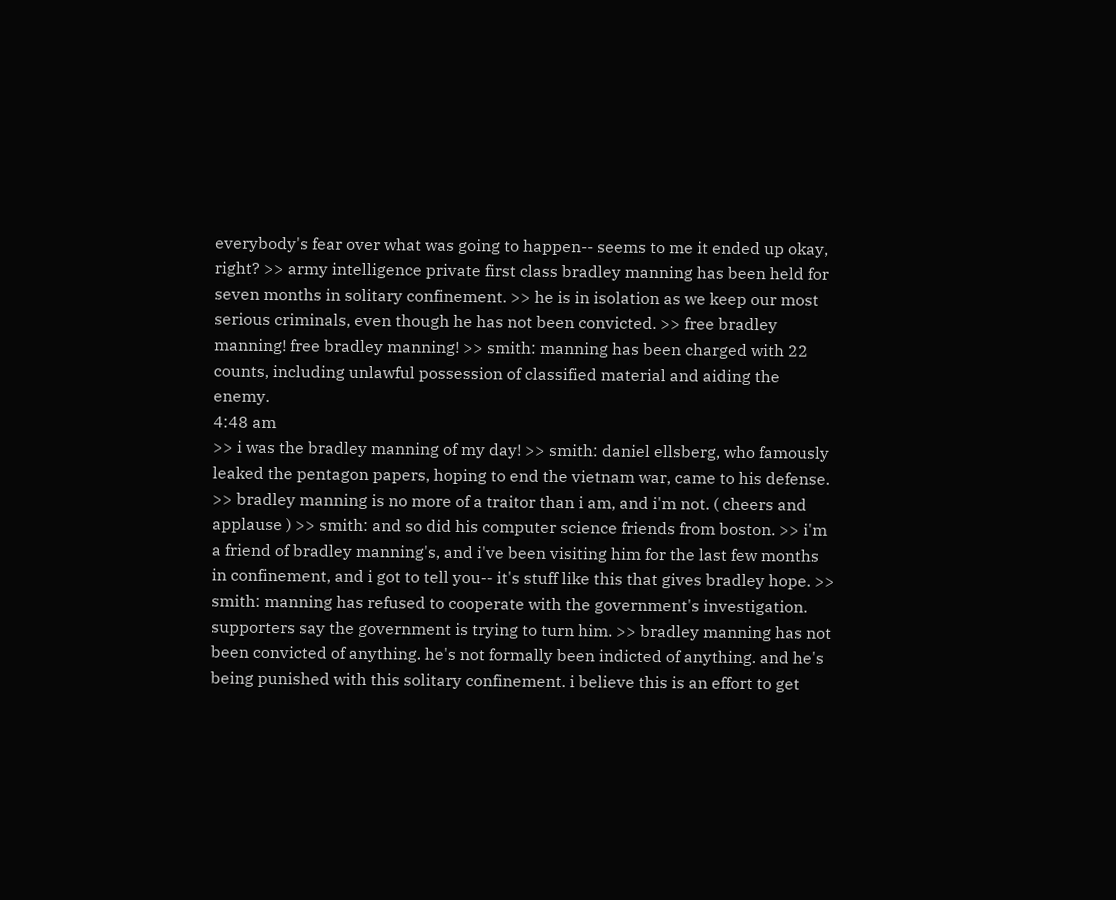everybody's fear over what was going to happen-- seems to me it ended up okay, right? >> army intelligence private first class bradley manning has been held for seven months in solitary confinement. >> he is in isolation as we keep our most serious criminals, even though he has not been convicted. >> free bradley manning! free bradley manning! >> smith: manning has been charged with 22 counts, including unlawful possession of classified material and aiding the enemy.
4:48 am
>> i was the bradley manning of my day! >> smith: daniel ellsberg, who famously leaked the pentagon papers, hoping to end the vietnam war, came to his defense. >> bradley manning is no more of a traitor than i am, and i'm not. ( cheers and applause ) >> smith: and so did his computer science friends from boston. >> i'm a friend of bradley manning's, and i've been visiting him for the last few months in confinement, and i got to tell you-- it's stuff like this that gives bradley hope. >> smith: manning has refused to cooperate with the government's investigation. supporters say the government is trying to turn him. >> bradley manning has not been convicted of anything. he's not formally been indicted of anything. and he's being punished with this solitary confinement. i believe this is an effort to get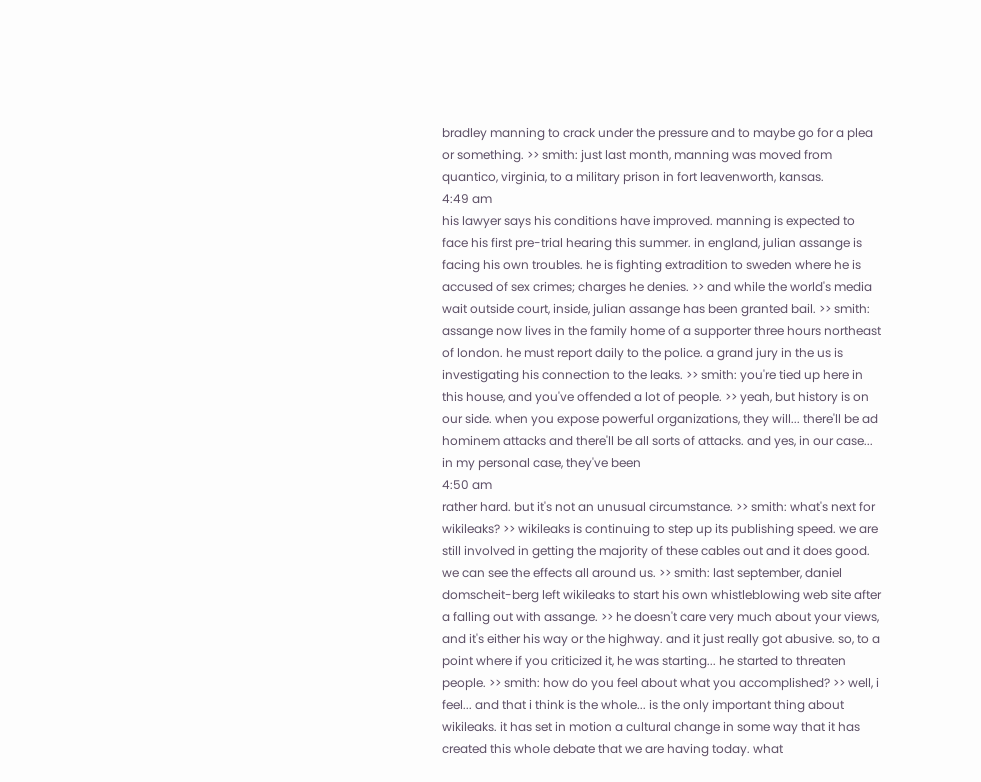bradley manning to crack under the pressure and to maybe go for a plea or something. >> smith: just last month, manning was moved from quantico, virginia, to a military prison in fort leavenworth, kansas.
4:49 am
his lawyer says his conditions have improved. manning is expected to face his first pre-trial hearing this summer. in england, julian assange is facing his own troubles. he is fighting extradition to sweden where he is accused of sex crimes; charges he denies. >> and while the world's media wait outside court, inside, julian assange has been granted bail. >> smith: assange now lives in the family home of a supporter three hours northeast of london. he must report daily to the police. a grand jury in the us is investigating his connection to the leaks. >> smith: you're tied up here in this house, and you've offended a lot of people. >> yeah, but history is on our side. when you expose powerful organizations, they will... there'll be ad hominem attacks and there'll be all sorts of attacks. and yes, in our case... in my personal case, they've been
4:50 am
rather hard. but it's not an unusual circumstance. >> smith: what's next for wikileaks? >> wikileaks is continuing to step up its publishing speed. we are still involved in getting the majority of these cables out and it does good. we can see the effects all around us. >> smith: last september, daniel domscheit-berg left wikileaks to start his own whistleblowing web site after a falling out with assange. >> he doesn't care very much about your views, and it's either his way or the highway. and it just really got abusive. so, to a point where if you criticized it, he was starting... he started to threaten people. >> smith: how do you feel about what you accomplished? >> well, i feel... and that i think is the whole... is the only important thing about wikileaks. it has set in motion a cultural change in some way that it has created this whole debate that we are having today. what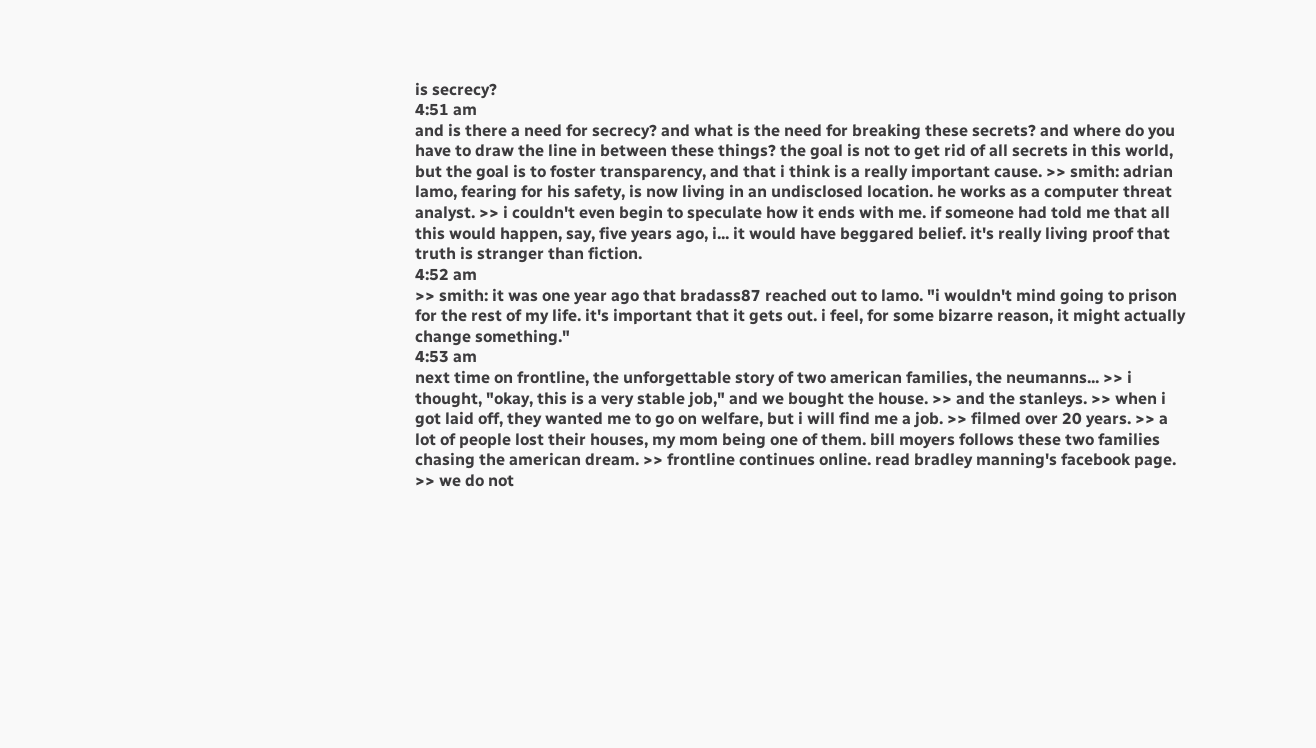is secrecy?
4:51 am
and is there a need for secrecy? and what is the need for breaking these secrets? and where do you have to draw the line in between these things? the goal is not to get rid of all secrets in this world, but the goal is to foster transparency, and that i think is a really important cause. >> smith: adrian lamo, fearing for his safety, is now living in an undisclosed location. he works as a computer threat analyst. >> i couldn't even begin to speculate how it ends with me. if someone had told me that all this would happen, say, five years ago, i... it would have beggared belief. it's really living proof that truth is stranger than fiction.
4:52 am
>> smith: it was one year ago that bradass87 reached out to lamo. "i wouldn't mind going to prison for the rest of my life. it's important that it gets out. i feel, for some bizarre reason, it might actually change something."
4:53 am
next time on frontline, the unforgettable story of two american families, the neumanns... >> i thought, "okay, this is a very stable job," and we bought the house. >> and the stanleys. >> when i got laid off, they wanted me to go on welfare, but i will find me a job. >> filmed over 20 years. >> a lot of people lost their houses, my mom being one of them. bill moyers follows these two families chasing the american dream. >> frontline continues online. read bradley manning's facebook page. >> we do not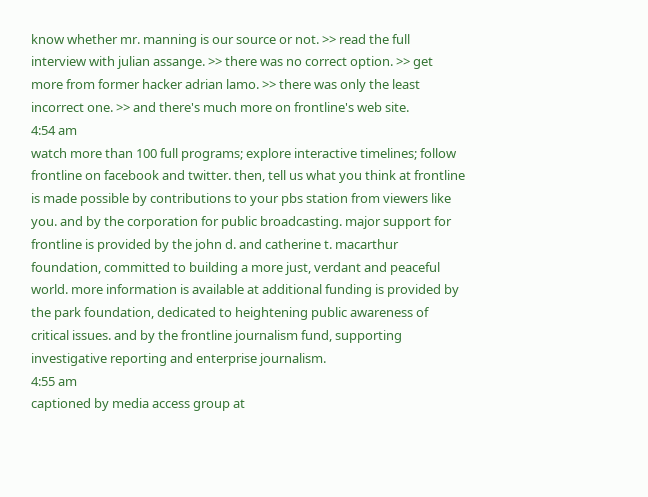know whether mr. manning is our source or not. >> read the full interview with julian assange. >> there was no correct option. >> get more from former hacker adrian lamo. >> there was only the least incorrect one. >> and there's much more on frontline's web site.
4:54 am
watch more than 100 full programs; explore interactive timelines; follow frontline on facebook and twitter. then, tell us what you think at frontline is made possible by contributions to your pbs station from viewers like you. and by the corporation for public broadcasting. major support for frontline is provided by the john d. and catherine t. macarthur foundation, committed to building a more just, verdant and peaceful world. more information is available at additional funding is provided by the park foundation, dedicated to heightening public awareness of critical issues. and by the frontline journalism fund, supporting investigative reporting and enterprise journalism.
4:55 am
captioned by media access group at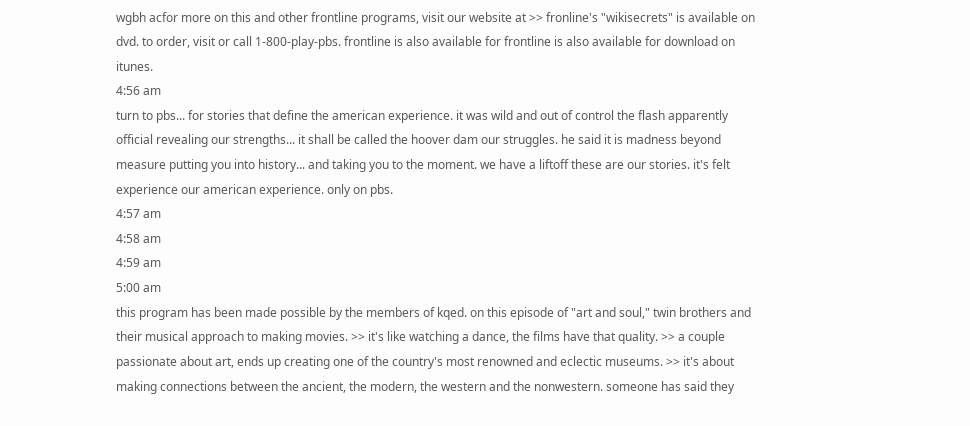wgbh acfor more on this and other frontline programs, visit our website at >> fronline's "wikisecrets" is available on dvd. to order, visit or call 1-800-play-pbs. frontline is also available for frontline is also available for download on itunes.
4:56 am
turn to pbs... for stories that define the american experience. it was wild and out of control the flash apparently official revealing our strengths... it shall be called the hoover dam our struggles. he said it is madness beyond measure putting you into history... and taking you to the moment. we have a liftoff these are our stories. it's felt experience our american experience. only on pbs.
4:57 am
4:58 am
4:59 am
5:00 am
this program has been made possible by the members of kqed. on this episode of "art and soul," twin brothers and their musical approach to making movies. >> it's like watching a dance, the films have that quality. >> a couple passionate about art, ends up creating one of the country's most renowned and eclectic museums. >> it's about making connections between the ancient, the modern, the western and the nonwestern. someone has said they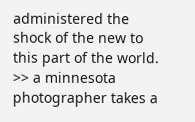administered the shock of the new to this part of the world. >> a minnesota photographer takes a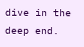dive in the deep end.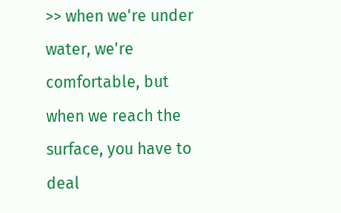>> when we're under water, we're comfortable, but when we reach the surface, you have to deal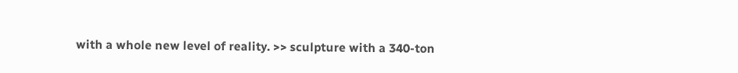with a whole new level of reality. >> sculpture with a 340-ton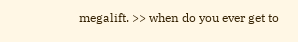megalift. >> when do you ever get to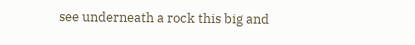see underneath a rock this big and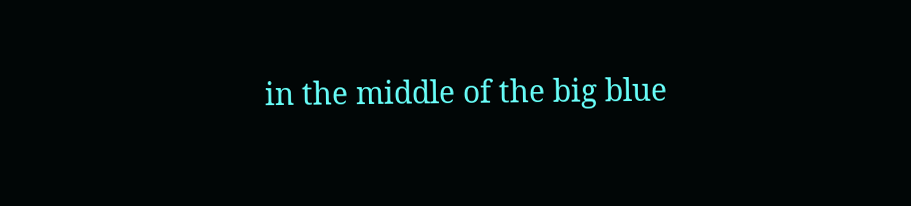in the middle of the big blue